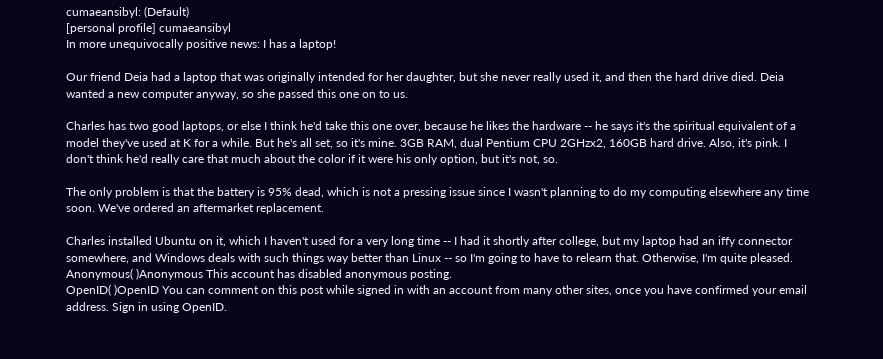cumaeansibyl: (Default)
[personal profile] cumaeansibyl
In more unequivocally positive news: I has a laptop!

Our friend Deia had a laptop that was originally intended for her daughter, but she never really used it, and then the hard drive died. Deia wanted a new computer anyway, so she passed this one on to us.

Charles has two good laptops, or else I think he'd take this one over, because he likes the hardware -- he says it's the spiritual equivalent of a model they've used at K for a while. But he's all set, so it's mine. 3GB RAM, dual Pentium CPU 2GHzx2, 160GB hard drive. Also, it's pink. I don't think he'd really care that much about the color if it were his only option, but it's not, so.

The only problem is that the battery is 95% dead, which is not a pressing issue since I wasn't planning to do my computing elsewhere any time soon. We've ordered an aftermarket replacement.

Charles installed Ubuntu on it, which I haven't used for a very long time -- I had it shortly after college, but my laptop had an iffy connector somewhere, and Windows deals with such things way better than Linux -- so I'm going to have to relearn that. Otherwise, I'm quite pleased.
Anonymous( )Anonymous This account has disabled anonymous posting.
OpenID( )OpenID You can comment on this post while signed in with an account from many other sites, once you have confirmed your email address. Sign in using OpenID.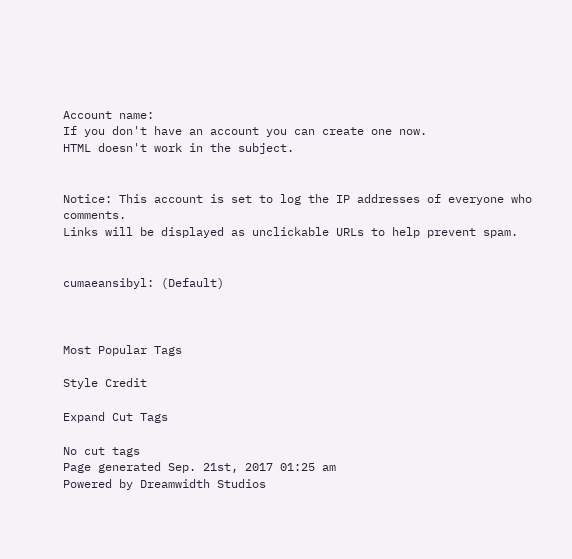Account name:
If you don't have an account you can create one now.
HTML doesn't work in the subject.


Notice: This account is set to log the IP addresses of everyone who comments.
Links will be displayed as unclickable URLs to help prevent spam.


cumaeansibyl: (Default)



Most Popular Tags

Style Credit

Expand Cut Tags

No cut tags
Page generated Sep. 21st, 2017 01:25 am
Powered by Dreamwidth Studios